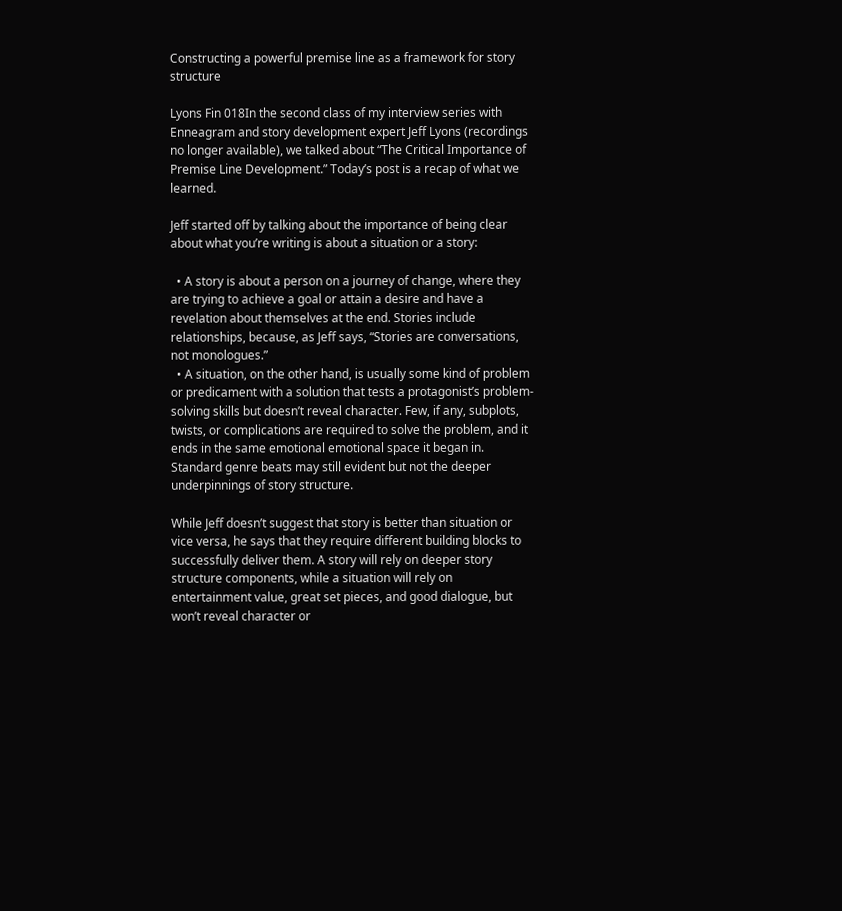Constructing a powerful premise line as a framework for story structure

Lyons Fin 018In the second class of my interview series with Enneagram and story development expert Jeff Lyons (recordings no longer available), we talked about “The Critical Importance of Premise Line Development.” Today’s post is a recap of what we learned.

Jeff started off by talking about the importance of being clear about what you’re writing is about a situation or a story:

  • A story is about a person on a journey of change, where they are trying to achieve a goal or attain a desire and have a revelation about themselves at the end. Stories include relationships, because, as Jeff says, “Stories are conversations, not monologues.”
  • A situation, on the other hand, is usually some kind of problem or predicament with a solution that tests a protagonist’s problem-solving skills but doesn’t reveal character. Few, if any, subplots, twists, or complications are required to solve the problem, and it ends in the same emotional emotional space it began in. Standard genre beats may still evident but not the deeper underpinnings of story structure.

While Jeff doesn’t suggest that story is better than situation or vice versa, he says that they require different building blocks to successfully deliver them. A story will rely on deeper story structure components, while a situation will rely on entertainment value, great set pieces, and good dialogue, but won’t reveal character or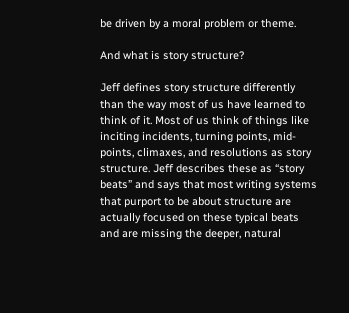be driven by a moral problem or theme.

And what is story structure?

Jeff defines story structure differently than the way most of us have learned to think of it. Most of us think of things like inciting incidents, turning points, mid-points, climaxes, and resolutions as story structure. Jeff describes these as “story beats” and says that most writing systems that purport to be about structure are actually focused on these typical beats and are missing the deeper, natural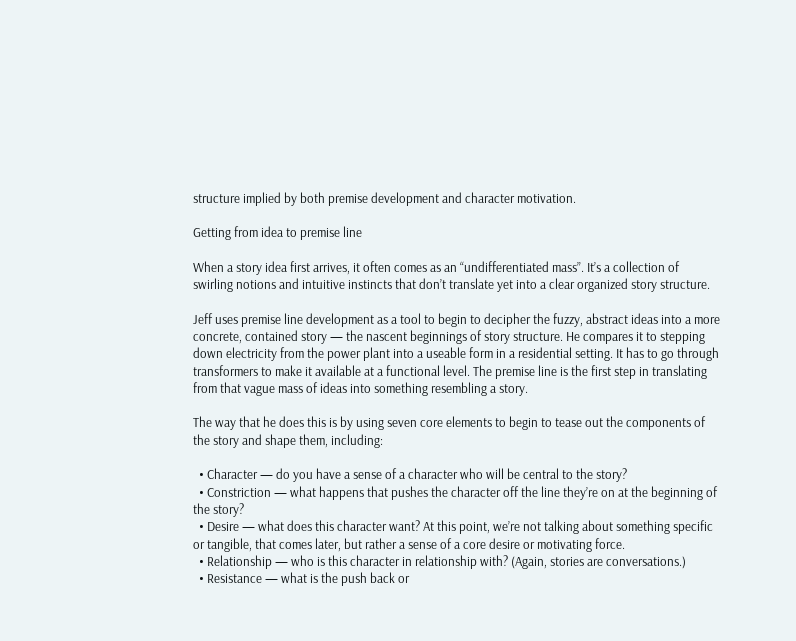structure implied by both premise development and character motivation.

Getting from idea to premise line

When a story idea first arrives, it often comes as an “undifferentiated mass”. It’s a collection of swirling notions and intuitive instincts that don’t translate yet into a clear organized story structure.

Jeff uses premise line development as a tool to begin to decipher the fuzzy, abstract ideas into a more concrete, contained story — the nascent beginnings of story structure. He compares it to stepping down electricity from the power plant into a useable form in a residential setting. It has to go through transformers to make it available at a functional level. The premise line is the first step in translating from that vague mass of ideas into something resembling a story.

The way that he does this is by using seven core elements to begin to tease out the components of the story and shape them, including:

  • Character — do you have a sense of a character who will be central to the story?
  • Constriction — what happens that pushes the character off the line they’re on at the beginning of the story?
  • Desire — what does this character want? At this point, we’re not talking about something specific or tangible, that comes later, but rather a sense of a core desire or motivating force.
  • Relationship — who is this character in relationship with? (Again, stories are conversations.)
  • Resistance — what is the push back or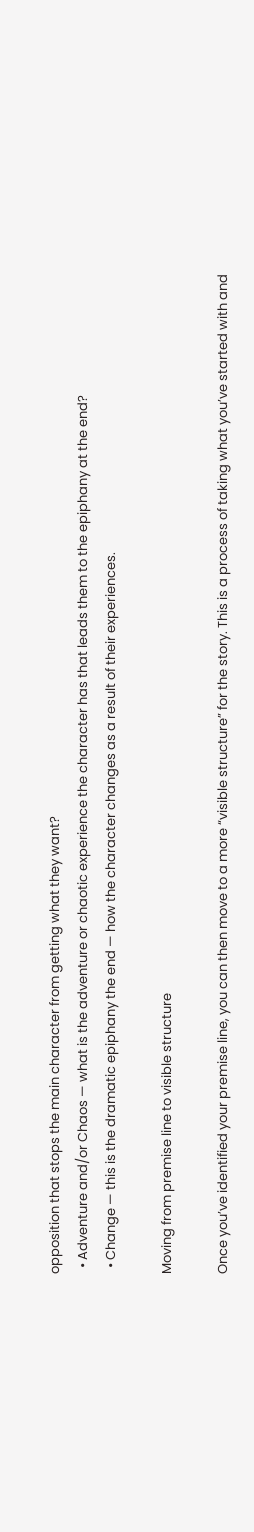opposition that stops the main character from getting what they want?
  • Adventure and/or Chaos — what is the adventure or chaotic experience the character has that leads them to the epiphany at the end?
  • Change — this is the dramatic epiphany the end — how the character changes as a result of their experiences.

Moving from premise line to visible structure

Once you’ve identified your premise line, you can then move to a more “visible structure” for the story. This is a process of taking what you’ve started with and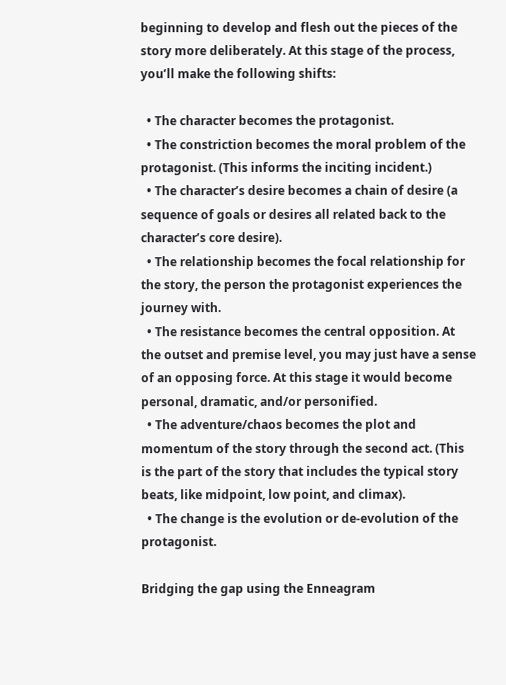beginning to develop and flesh out the pieces of the story more deliberately. At this stage of the process, you’ll make the following shifts:

  • The character becomes the protagonist.
  • The constriction becomes the moral problem of the protagonist. (This informs the inciting incident.)
  • The character’s desire becomes a chain of desire (a sequence of goals or desires all related back to the character’s core desire).
  • The relationship becomes the focal relationship for the story, the person the protagonist experiences the journey with.
  • The resistance becomes the central opposition. At the outset and premise level, you may just have a sense of an opposing force. At this stage it would become personal, dramatic, and/or personified.
  • The adventure/chaos becomes the plot and momentum of the story through the second act. (This is the part of the story that includes the typical story beats, like midpoint, low point, and climax).
  • The change is the evolution or de-evolution of the protagonist.

Bridging the gap using the Enneagram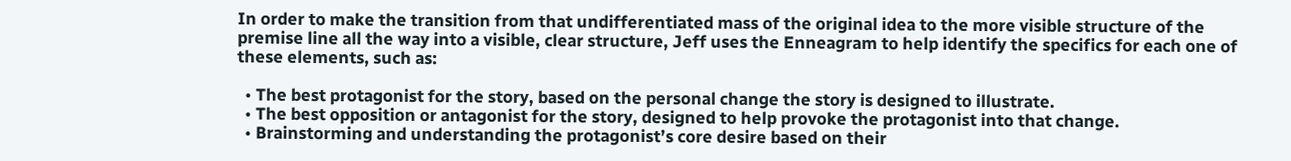In order to make the transition from that undifferentiated mass of the original idea to the more visible structure of the premise line all the way into a visible, clear structure, Jeff uses the Enneagram to help identify the specifics for each one of these elements, such as:

  • The best protagonist for the story, based on the personal change the story is designed to illustrate.
  • The best opposition or antagonist for the story, designed to help provoke the protagonist into that change.
  • Brainstorming and understanding the protagonist’s core desire based on their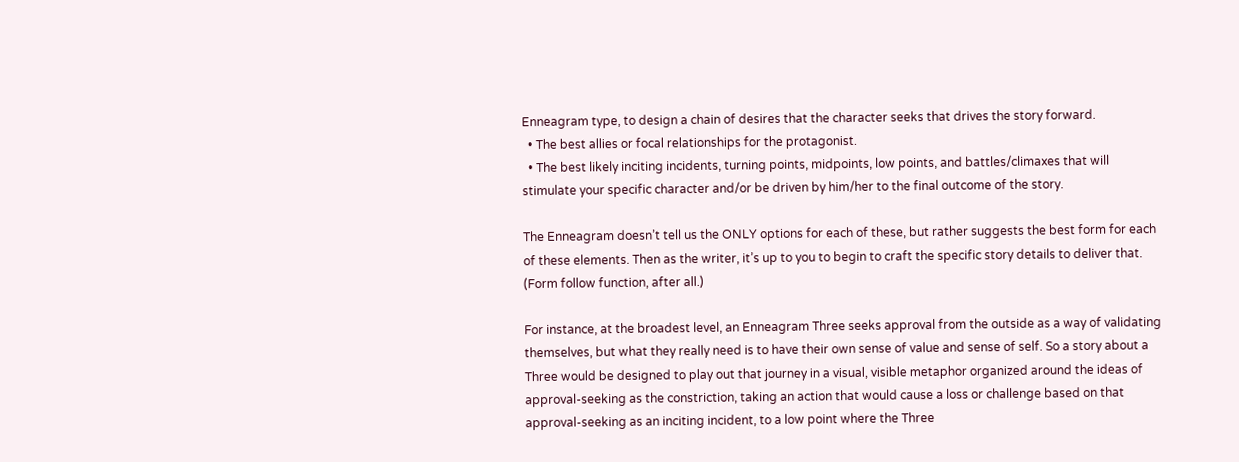Enneagram type, to design a chain of desires that the character seeks that drives the story forward.
  • The best allies or focal relationships for the protagonist.
  • The best likely inciting incidents, turning points, midpoints, low points, and battles/climaxes that will stimulate your specific character and/or be driven by him/her to the final outcome of the story.

The Enneagram doesn’t tell us the ONLY options for each of these, but rather suggests the best form for each of these elements. Then as the writer, it’s up to you to begin to craft the specific story details to deliver that. (Form follow function, after all.)

For instance, at the broadest level, an Enneagram Three seeks approval from the outside as a way of validating themselves, but what they really need is to have their own sense of value and sense of self. So a story about a Three would be designed to play out that journey in a visual, visible metaphor organized around the ideas of approval-seeking as the constriction, taking an action that would cause a loss or challenge based on that approval-seeking as an inciting incident, to a low point where the Three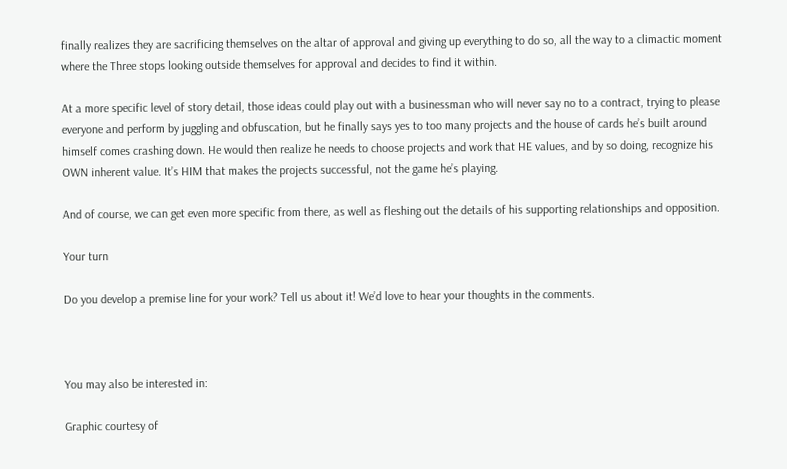finally realizes they are sacrificing themselves on the altar of approval and giving up everything to do so, all the way to a climactic moment where the Three stops looking outside themselves for approval and decides to find it within.

At a more specific level of story detail, those ideas could play out with a businessman who will never say no to a contract, trying to please everyone and perform by juggling and obfuscation, but he finally says yes to too many projects and the house of cards he’s built around himself comes crashing down. He would then realize he needs to choose projects and work that HE values, and by so doing, recognize his OWN inherent value. It’s HIM that makes the projects successful, not the game he’s playing.

And of course, we can get even more specific from there, as well as fleshing out the details of his supporting relationships and opposition.

Your turn

Do you develop a premise line for your work? Tell us about it! We’d love to hear your thoughts in the comments.



You may also be interested in:

Graphic courtesy of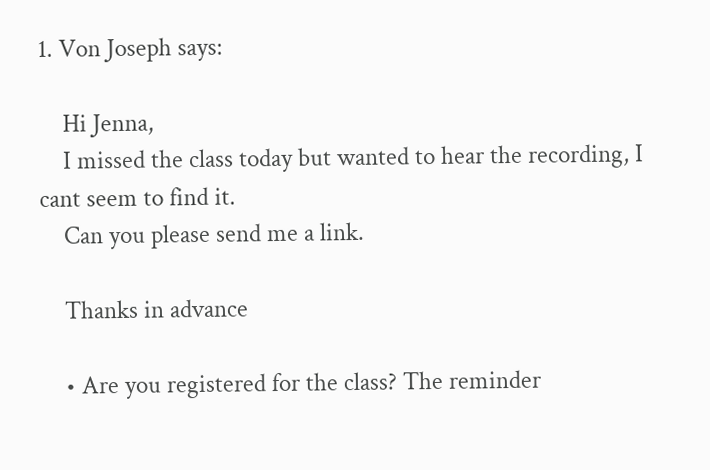1. Von Joseph says:

    Hi Jenna,
    I missed the class today but wanted to hear the recording, I cant seem to find it.
    Can you please send me a link.

    Thanks in advance

    • Are you registered for the class? The reminder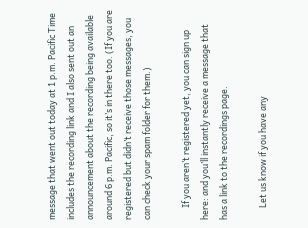message that went out today at 1 p.m. Pacific Time includes the recording link and I also sent out an announcement about the recording being available around 6 p.m. Pacific, so it’s in there too. (If you are registered but didn’t receive those messages, you can check your spam folder for them.)

      If you aren’t registered yet, you can sign up here: and you’ll instantly receive a message that has a link to the recordings page.

      Let us know if you have any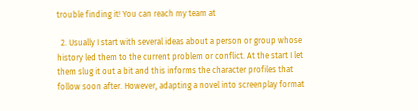trouble finding it! You can reach my team at

  2. Usually I start with several ideas about a person or group whose history led them to the current problem or conflict. At the start I let them slug it out a bit and this informs the character profiles that follow soon after. However, adapting a novel into screenplay format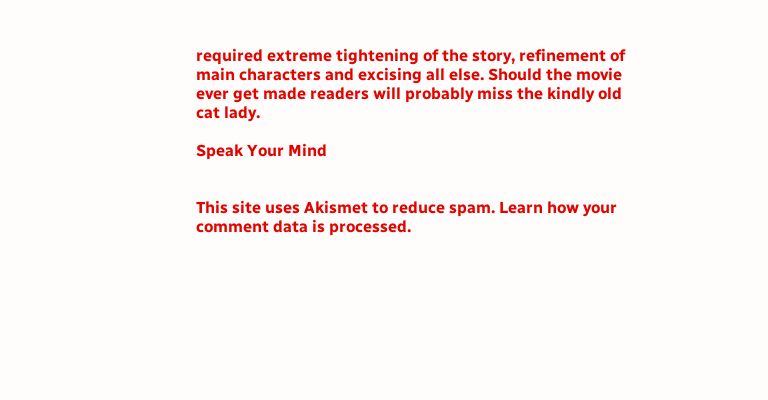required extreme tightening of the story, refinement of main characters and excising all else. Should the movie ever get made readers will probably miss the kindly old cat lady.

Speak Your Mind


This site uses Akismet to reduce spam. Learn how your comment data is processed.